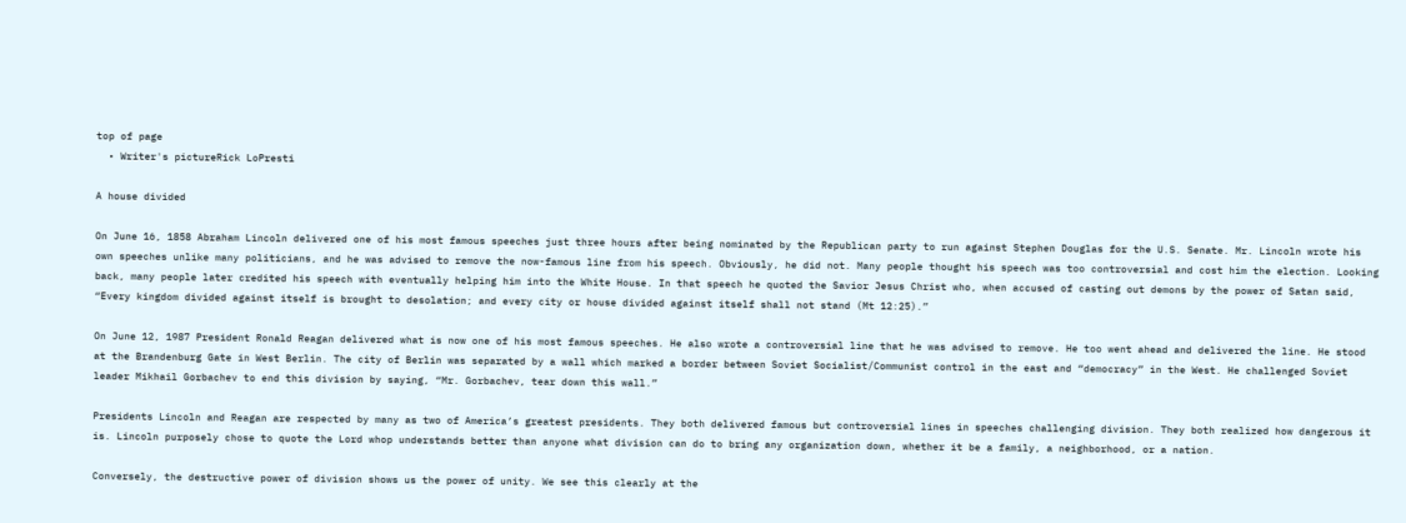top of page
  • Writer's pictureRick LoPresti

A house divided

On June 16, 1858 Abraham Lincoln delivered one of his most famous speeches just three hours after being nominated by the Republican party to run against Stephen Douglas for the U.S. Senate. Mr. Lincoln wrote his own speeches unlike many politicians, and he was advised to remove the now-famous line from his speech. Obviously, he did not. Many people thought his speech was too controversial and cost him the election. Looking back, many people later credited his speech with eventually helping him into the White House. In that speech he quoted the Savior Jesus Christ who, when accused of casting out demons by the power of Satan said, “Every kingdom divided against itself is brought to desolation; and every city or house divided against itself shall not stand (Mt 12:25).”

On June 12, 1987 President Ronald Reagan delivered what is now one of his most famous speeches. He also wrote a controversial line that he was advised to remove. He too went ahead and delivered the line. He stood at the Brandenburg Gate in West Berlin. The city of Berlin was separated by a wall which marked a border between Soviet Socialist/Communist control in the east and “democracy” in the West. He challenged Soviet leader Mikhail Gorbachev to end this division by saying, “Mr. Gorbachev, tear down this wall.”

Presidents Lincoln and Reagan are respected by many as two of America’s greatest presidents. They both delivered famous but controversial lines in speeches challenging division. They both realized how dangerous it is. Lincoln purposely chose to quote the Lord whop understands better than anyone what division can do to bring any organization down, whether it be a family, a neighborhood, or a nation.

Conversely, the destructive power of division shows us the power of unity. We see this clearly at the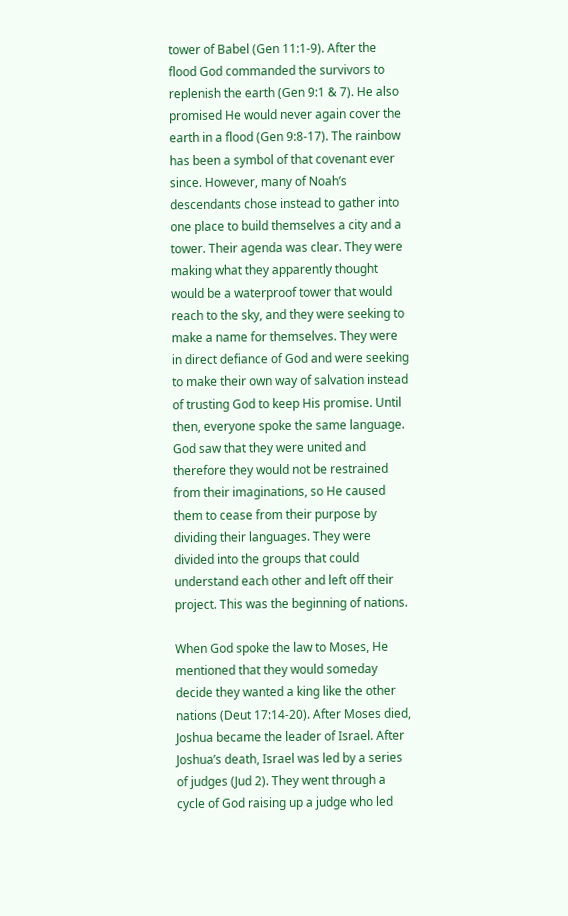tower of Babel (Gen 11:1-9). After the flood God commanded the survivors to replenish the earth (Gen 9:1 & 7). He also promised He would never again cover the earth in a flood (Gen 9:8-17). The rainbow has been a symbol of that covenant ever since. However, many of Noah’s descendants chose instead to gather into one place to build themselves a city and a tower. Their agenda was clear. They were making what they apparently thought would be a waterproof tower that would reach to the sky, and they were seeking to make a name for themselves. They were in direct defiance of God and were seeking to make their own way of salvation instead of trusting God to keep His promise. Until then, everyone spoke the same language. God saw that they were united and therefore they would not be restrained from their imaginations, so He caused them to cease from their purpose by dividing their languages. They were divided into the groups that could understand each other and left off their project. This was the beginning of nations.

When God spoke the law to Moses, He mentioned that they would someday decide they wanted a king like the other nations (Deut 17:14-20). After Moses died, Joshua became the leader of Israel. After Joshua’s death, Israel was led by a series of judges (Jud 2). They went through a cycle of God raising up a judge who led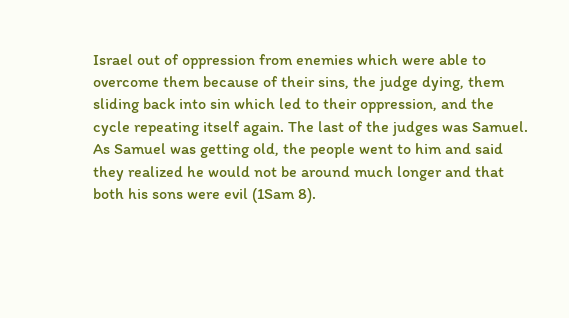Israel out of oppression from enemies which were able to overcome them because of their sins, the judge dying, them sliding back into sin which led to their oppression, and the cycle repeating itself again. The last of the judges was Samuel. As Samuel was getting old, the people went to him and said they realized he would not be around much longer and that both his sons were evil (1Sam 8).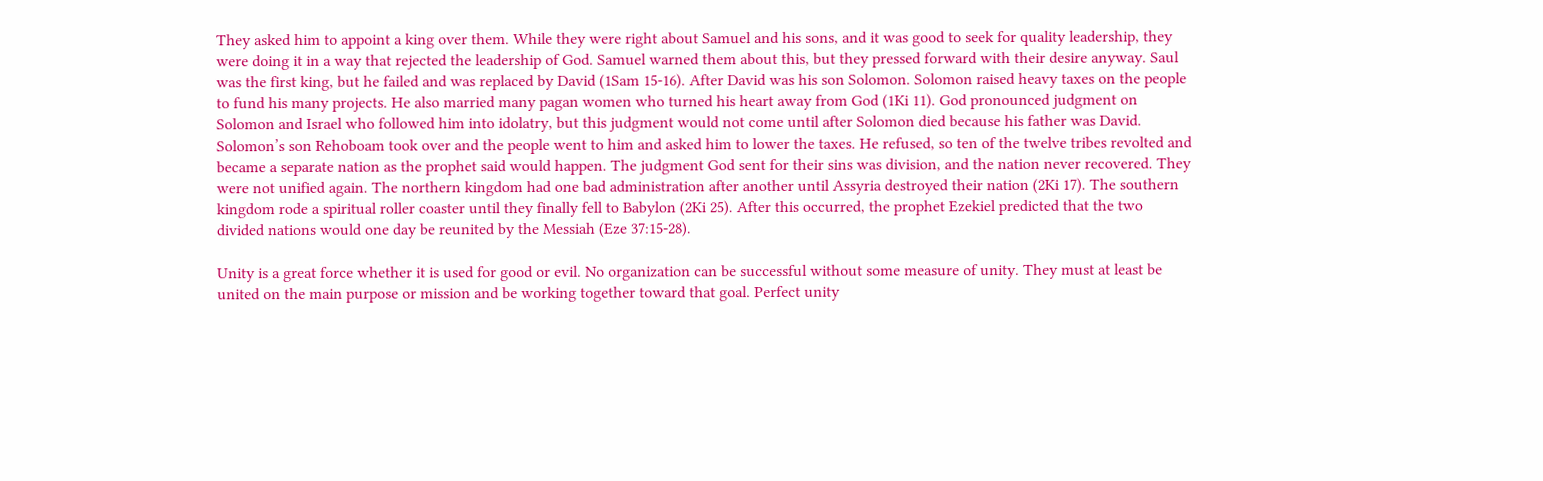They asked him to appoint a king over them. While they were right about Samuel and his sons, and it was good to seek for quality leadership, they were doing it in a way that rejected the leadership of God. Samuel warned them about this, but they pressed forward with their desire anyway. Saul was the first king, but he failed and was replaced by David (1Sam 15-16). After David was his son Solomon. Solomon raised heavy taxes on the people to fund his many projects. He also married many pagan women who turned his heart away from God (1Ki 11). God pronounced judgment on Solomon and Israel who followed him into idolatry, but this judgment would not come until after Solomon died because his father was David. Solomon’s son Rehoboam took over and the people went to him and asked him to lower the taxes. He refused, so ten of the twelve tribes revolted and became a separate nation as the prophet said would happen. The judgment God sent for their sins was division, and the nation never recovered. They were not unified again. The northern kingdom had one bad administration after another until Assyria destroyed their nation (2Ki 17). The southern kingdom rode a spiritual roller coaster until they finally fell to Babylon (2Ki 25). After this occurred, the prophet Ezekiel predicted that the two divided nations would one day be reunited by the Messiah (Eze 37:15-28).

Unity is a great force whether it is used for good or evil. No organization can be successful without some measure of unity. They must at least be united on the main purpose or mission and be working together toward that goal. Perfect unity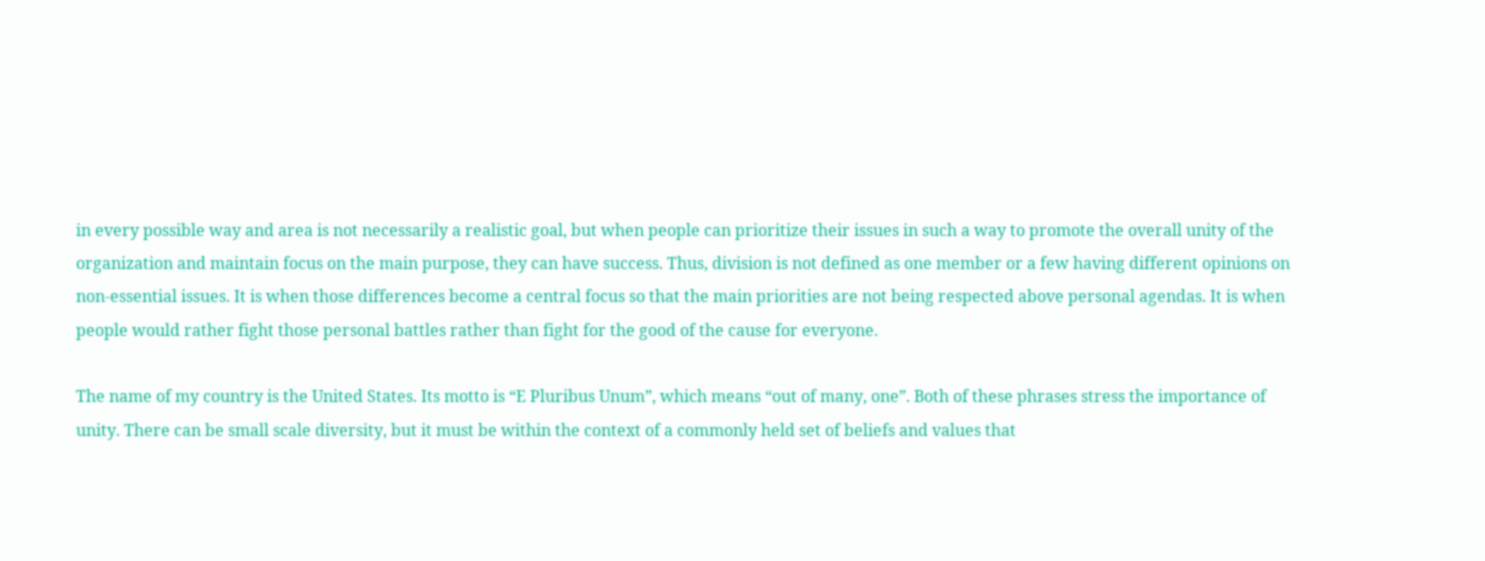in every possible way and area is not necessarily a realistic goal, but when people can prioritize their issues in such a way to promote the overall unity of the organization and maintain focus on the main purpose, they can have success. Thus, division is not defined as one member or a few having different opinions on non-essential issues. It is when those differences become a central focus so that the main priorities are not being respected above personal agendas. It is when people would rather fight those personal battles rather than fight for the good of the cause for everyone.

The name of my country is the United States. Its motto is “E Pluribus Unum”, which means “out of many, one”. Both of these phrases stress the importance of unity. There can be small scale diversity, but it must be within the context of a commonly held set of beliefs and values that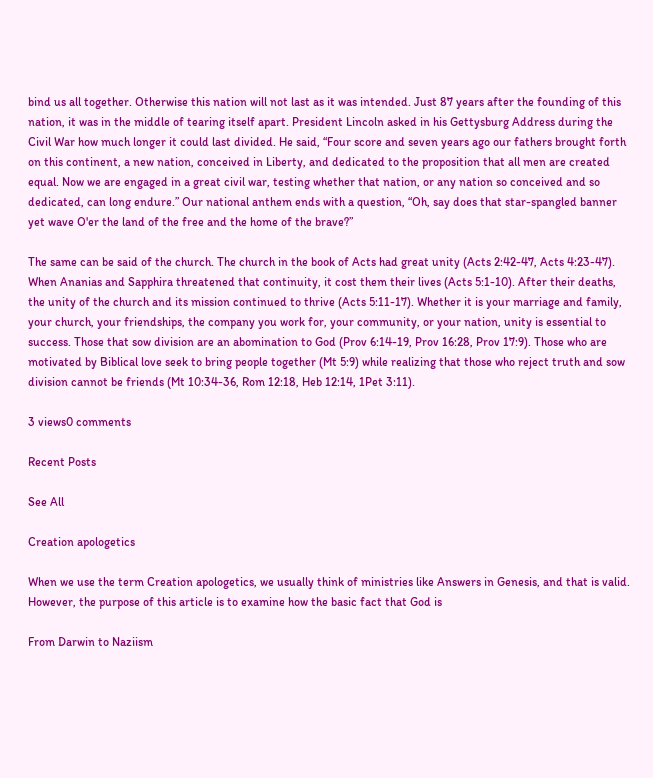bind us all together. Otherwise this nation will not last as it was intended. Just 87 years after the founding of this nation, it was in the middle of tearing itself apart. President Lincoln asked in his Gettysburg Address during the Civil War how much longer it could last divided. He said, “Four score and seven years ago our fathers brought forth on this continent, a new nation, conceived in Liberty, and dedicated to the proposition that all men are created equal. Now we are engaged in a great civil war, testing whether that nation, or any nation so conceived and so dedicated, can long endure.” Our national anthem ends with a question, “Oh, say does that star-spangled banner yet wave O'er the land of the free and the home of the brave?”

The same can be said of the church. The church in the book of Acts had great unity (Acts 2:42-47, Acts 4:23-47). When Ananias and Sapphira threatened that continuity, it cost them their lives (Acts 5:1-10). After their deaths, the unity of the church and its mission continued to thrive (Acts 5:11-17). Whether it is your marriage and family, your church, your friendships, the company you work for, your community, or your nation, unity is essential to success. Those that sow division are an abomination to God (Prov 6:14-19, Prov 16:28, Prov 17:9). Those who are motivated by Biblical love seek to bring people together (Mt 5:9) while realizing that those who reject truth and sow division cannot be friends (Mt 10:34-36, Rom 12:18, Heb 12:14, 1Pet 3:11).

3 views0 comments

Recent Posts

See All

Creation apologetics

When we use the term Creation apologetics, we usually think of ministries like Answers in Genesis, and that is valid. However, the purpose of this article is to examine how the basic fact that God is

From Darwin to Naziism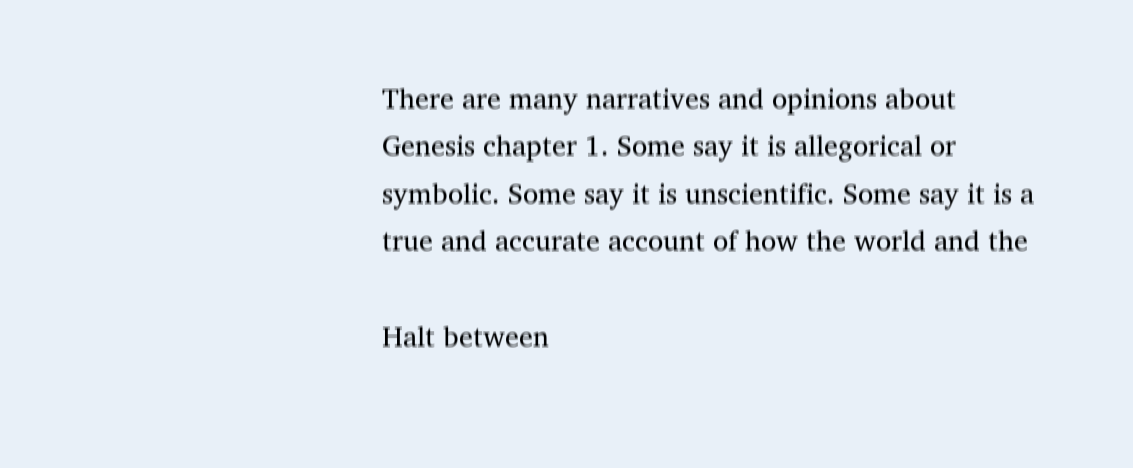There are many narratives and opinions about Genesis chapter 1. Some say it is allegorical or symbolic. Some say it is unscientific. Some say it is a true and accurate account of how the world and the

Halt between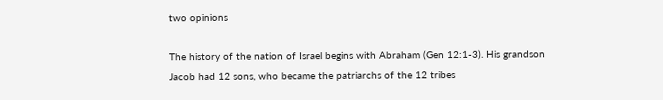two opinions

The history of the nation of Israel begins with Abraham (Gen 12:1-3). His grandson Jacob had 12 sons, who became the patriarchs of the 12 tribes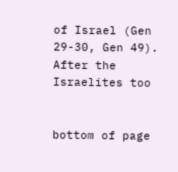of Israel (Gen 29-30, Gen 49). After the Israelites too


bottom of page